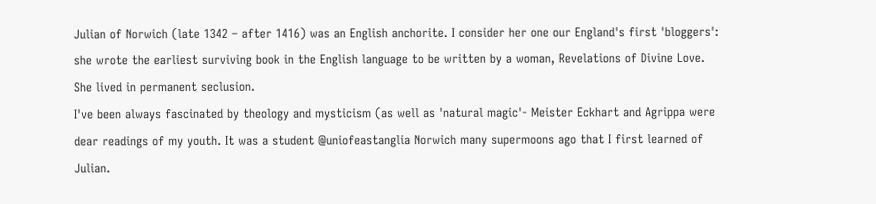Julian of Norwich (late 1342 – after 1416) was an English anchorite. I consider her one our England's first 'bloggers': she wrote the earliest surviving book in the English language to be written by a woman, Revelations of Divine Love. She lived in permanent seclusion.
I've been always fascinated by theology and mysticism (as well as 'natural magic'- Meister Eckhart and Agrippa were dear readings of my youth. It was a student @uniofeastanglia Norwich many supermoons ago that I first learned of Julian.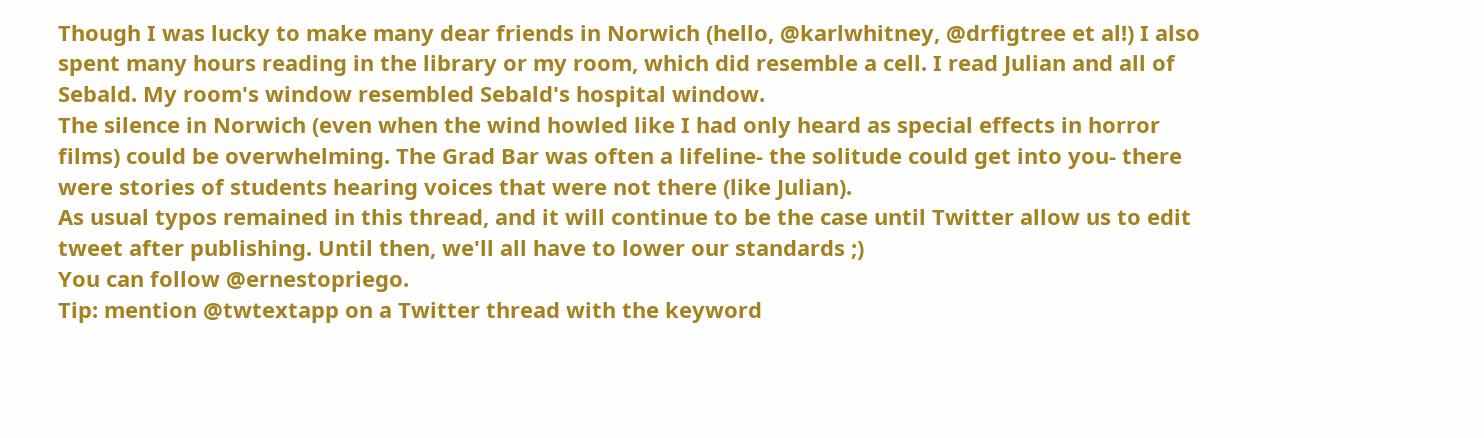Though I was lucky to make many dear friends in Norwich (hello, @karlwhitney, @drfigtree et al!) I also spent many hours reading in the library or my room, which did resemble a cell. I read Julian and all of Sebald. My room's window resembled Sebald's hospital window.
The silence in Norwich (even when the wind howled like I had only heard as special effects in horror films) could be overwhelming. The Grad Bar was often a lifeline- the solitude could get into you- there were stories of students hearing voices that were not there (like Julian).
As usual typos remained in this thread, and it will continue to be the case until Twitter allow us to edit tweet after publishing. Until then, we'll all have to lower our standards ;)
You can follow @ernestopriego.
Tip: mention @twtextapp on a Twitter thread with the keyword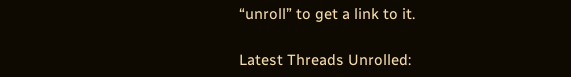“unroll” to get a link to it.

Latest Threads Unrolled: